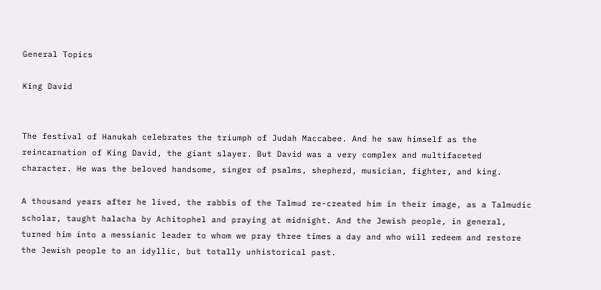General Topics

King David


The festival of Hanukah celebrates the triumph of Judah Maccabee. And he saw himself as the reincarnation of King David, the giant slayer. But David was a very complex and multifaceted character. He was the beloved handsome, singer of psalms, shepherd, musician, fighter, and king.

A thousand years after he lived, the rabbis of the Talmud re-created him in their image, as a Talmudic scholar, taught halacha by Achitophel and praying at midnight. And the Jewish people, in general, turned him into a messianic leader to whom we pray three times a day and who will redeem and restore the Jewish people to an idyllic, but totally unhistorical past.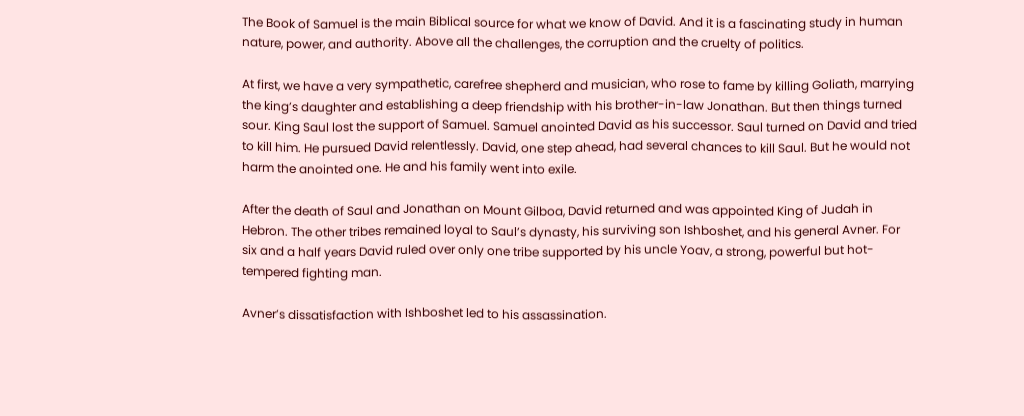The Book of Samuel is the main Biblical source for what we know of David. And it is a fascinating study in human nature, power, and authority. Above all the challenges, the corruption and the cruelty of politics.

At first, we have a very sympathetic, carefree shepherd and musician, who rose to fame by killing Goliath, marrying the king’s daughter and establishing a deep friendship with his brother-in-law Jonathan. But then things turned sour. King Saul lost the support of Samuel. Samuel anointed David as his successor. Saul turned on David and tried to kill him. He pursued David relentlessly. David, one step ahead, had several chances to kill Saul. But he would not harm the anointed one. He and his family went into exile.

After the death of Saul and Jonathan on Mount Gilboa, David returned and was appointed King of Judah in Hebron. The other tribes remained loyal to Saul’s dynasty, his surviving son Ishboshet, and his general Avner. For six and a half years David ruled over only one tribe supported by his uncle Yoav, a strong, powerful but hot-tempered fighting man.

Avner’s dissatisfaction with Ishboshet led to his assassination.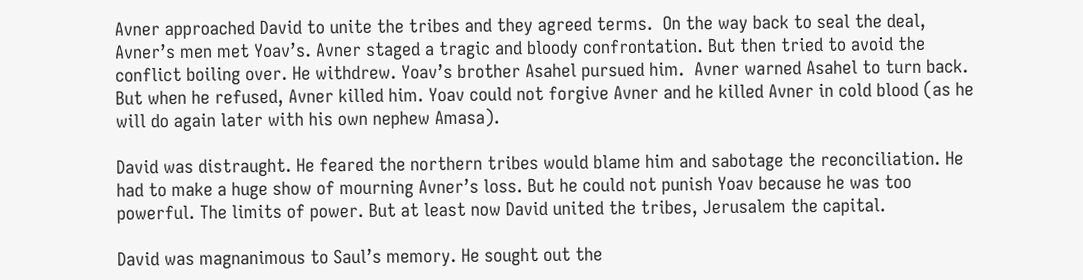Avner approached David to unite the tribes and they agreed terms.  On the way back to seal the deal, Avner’s men met Yoav’s. Avner staged a tragic and bloody confrontation. But then tried to avoid the conflict boiling over. He withdrew. Yoav’s brother Asahel pursued him.  Avner warned Asahel to turn back. But when he refused, Avner killed him. Yoav could not forgive Avner and he killed Avner in cold blood (as he will do again later with his own nephew Amasa).

David was distraught. He feared the northern tribes would blame him and sabotage the reconciliation. He had to make a huge show of mourning Avner’s loss. But he could not punish Yoav because he was too powerful. The limits of power. But at least now David united the tribes, Jerusalem the capital.

David was magnanimous to Saul’s memory. He sought out the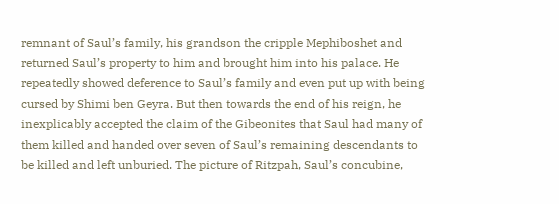remnant of Saul’s family, his grandson the cripple Mephiboshet and returned Saul’s property to him and brought him into his palace. He repeatedly showed deference to Saul’s family and even put up with being cursed by Shimi ben Geyra. But then towards the end of his reign, he inexplicably accepted the claim of the Gibeonites that Saul had many of them killed and handed over seven of Saul’s remaining descendants to be killed and left unburied. The picture of Ritzpah, Saul’s concubine,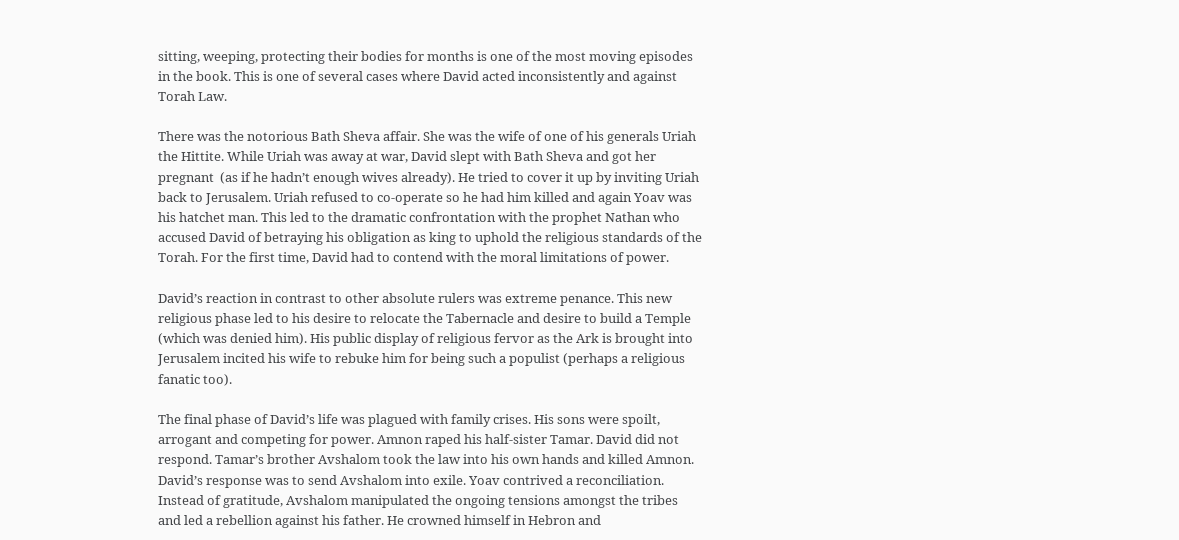sitting, weeping, protecting their bodies for months is one of the most moving episodes in the book. This is one of several cases where David acted inconsistently and against Torah Law.

There was the notorious Bath Sheva affair. She was the wife of one of his generals Uriah the Hittite. While Uriah was away at war, David slept with Bath Sheva and got her pregnant  (as if he hadn’t enough wives already). He tried to cover it up by inviting Uriah back to Jerusalem. Uriah refused to co-operate so he had him killed and again Yoav was his hatchet man. This led to the dramatic confrontation with the prophet Nathan who accused David of betraying his obligation as king to uphold the religious standards of the Torah. For the first time, David had to contend with the moral limitations of power.

David’s reaction in contrast to other absolute rulers was extreme penance. This new religious phase led to his desire to relocate the Tabernacle and desire to build a Temple (which was denied him). His public display of religious fervor as the Ark is brought into Jerusalem incited his wife to rebuke him for being such a populist (perhaps a religious fanatic too).

The final phase of David’s life was plagued with family crises. His sons were spoilt, arrogant and competing for power. Amnon raped his half-sister Tamar. David did not respond. Tamar’s brother Avshalom took the law into his own hands and killed Amnon. David’s response was to send Avshalom into exile. Yoav contrived a reconciliation. Instead of gratitude, Avshalom manipulated the ongoing tensions amongst the tribes and led a rebellion against his father. He crowned himself in Hebron and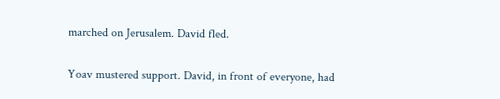marched on Jerusalem. David fled.

Yoav mustered support. David, in front of everyone, had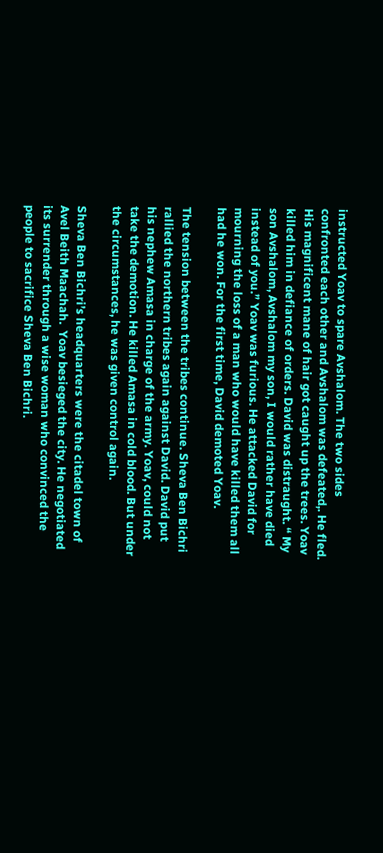instructed Yoav to spare Avshalom. The two sides confronted each other and Avshalom was defeated,. He fled. His magnificent mane of hair got caught up the trees. Yoav killed him in defiance of orders. David was distraught. “ My son Avshalom, Avshalom my son, I would rather have died instead of you.” Yoav was furious. He attacked David for mourning the loss of a man who would have killed them all had he won. For the first time, David demoted Yoav.

The tension between the tribes continue. Sheva Ben Bichri rallied the northern tribes again against David. David put his nephew Amasa in charge of the army. Yoav, could not take the demotion. He killed Amasa in cold blood. But under the circumstances, he was given control again.

Sheva Ben Bichri’s headquarters were the citadel town of Avel Beith Maachah.  Yoav besieged the city. He negotiated its surrender through a wise woman who convinced the people to sacrifice Sheva Ben Bichri.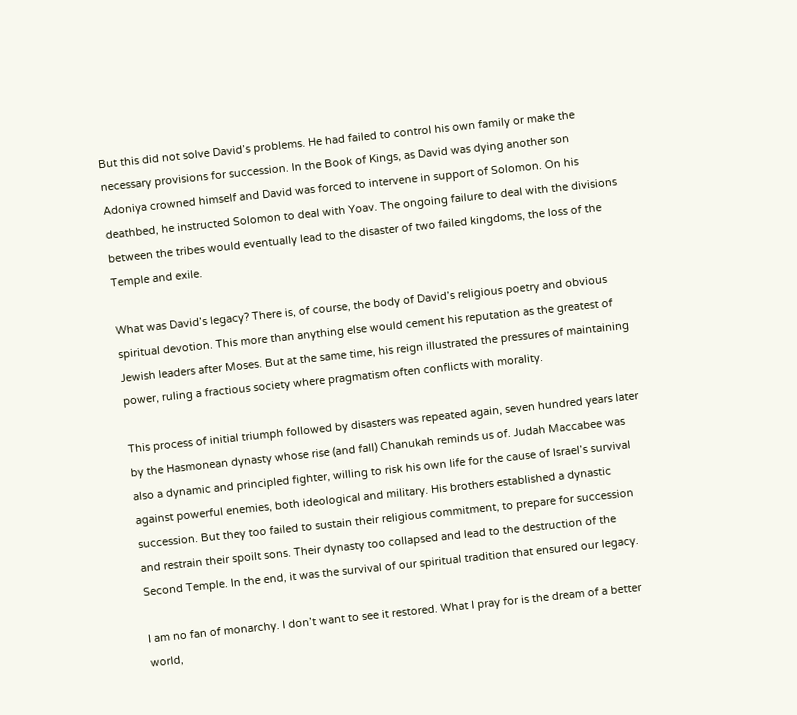But this did not solve David’s problems. He had failed to control his own family or make the necessary provisions for succession. In the Book of Kings, as David was dying another son Adoniya crowned himself and David was forced to intervene in support of Solomon. On his deathbed, he instructed Solomon to deal with Yoav. The ongoing failure to deal with the divisions between the tribes would eventually lead to the disaster of two failed kingdoms, the loss of the Temple and exile.

What was David’s legacy? There is, of course, the body of David’s religious poetry and obvious spiritual devotion. This more than anything else would cement his reputation as the greatest of Jewish leaders after Moses. But at the same time, his reign illustrated the pressures of maintaining power, ruling a fractious society where pragmatism often conflicts with morality.

This process of initial triumph followed by disasters was repeated again, seven hundred years later by the Hasmonean dynasty whose rise (and fall) Chanukah reminds us of. Judah Maccabee was also a dynamic and principled fighter, willing to risk his own life for the cause of Israel’s survival against powerful enemies, both ideological and military. His brothers established a dynastic succession. But they too failed to sustain their religious commitment, to prepare for succession and restrain their spoilt sons. Their dynasty too collapsed and lead to the destruction of the Second Temple. In the end, it was the survival of our spiritual tradition that ensured our legacy.

I am no fan of monarchy. I don’t want to see it restored. What I pray for is the dream of a better world,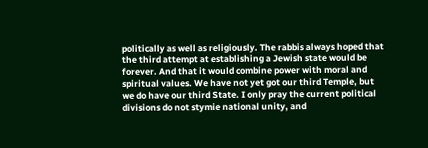politically as well as religiously. The rabbis always hoped that the third attempt at establishing a Jewish state would be forever. And that it would combine power with moral and spiritual values. We have not yet got our third Temple, but we do have our third State. I only pray the current political divisions do not stymie national unity, and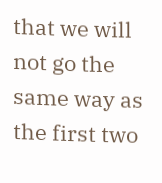that we will not go the same way as the first two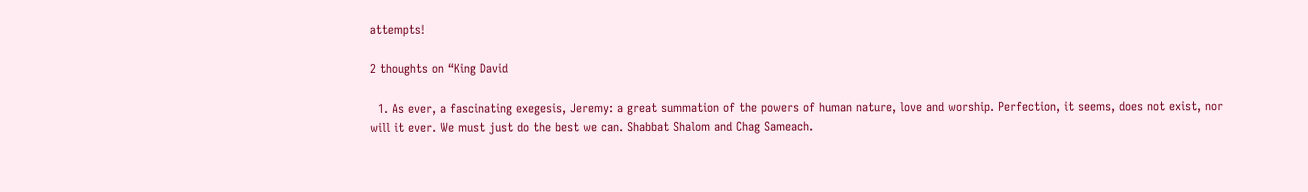attempts!

2 thoughts on “King David

  1. As ever, a fascinating exegesis, Jeremy: a great summation of the powers of human nature, love and worship. Perfection, it seems, does not exist, nor will it ever. We must just do the best we can. Shabbat Shalom and Chag Sameach.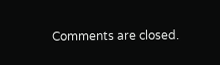Comments are closed.